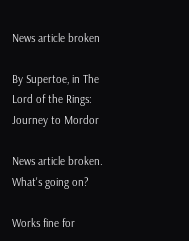News article broken

By Supertoe, in The Lord of the Rings: Journey to Mordor

News article broken. What's going on?

Works fine for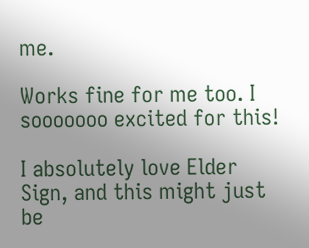me.

Works fine for me too. I sooooooo excited for this!

I absolutely love Elder Sign, and this might just be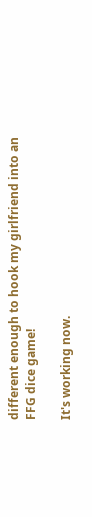different enough to hook my girlfriend into an FFG dice game!

It's working now.